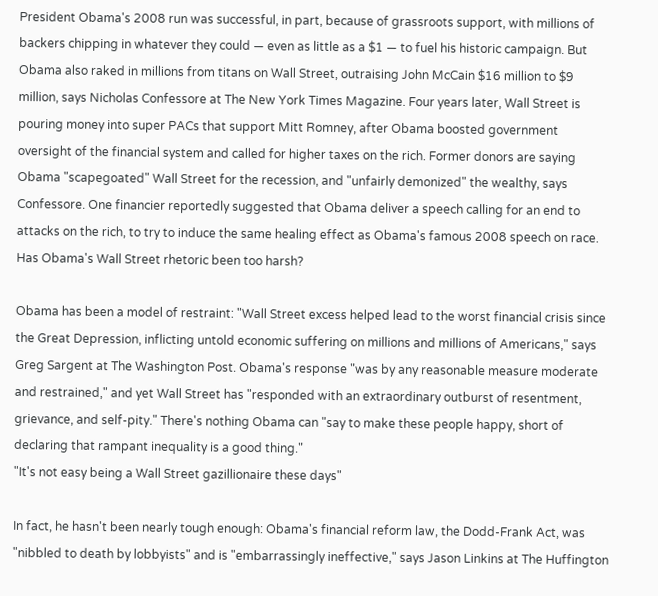President Obama's 2008 run was successful, in part, because of grassroots support, with millions of backers chipping in whatever they could — even as little as a $1 — to fuel his historic campaign. But Obama also raked in millions from titans on Wall Street, outraising John McCain $16 million to $9 million, says Nicholas Confessore at The New York Times Magazine. Four years later, Wall Street is pouring money into super PACs that support Mitt Romney, after Obama boosted government oversight of the financial system and called for higher taxes on the rich. Former donors are saying Obama "scapegoated" Wall Street for the recession, and "unfairly demonized" the wealthy, says Confessore. One financier reportedly suggested that Obama deliver a speech calling for an end to attacks on the rich, to try to induce the same healing effect as Obama's famous 2008 speech on race. Has Obama's Wall Street rhetoric been too harsh?

Obama has been a model of restraint: "Wall Street excess helped lead to the worst financial crisis since the Great Depression, inflicting untold economic suffering on millions and millions of Americans," says Greg Sargent at The Washington Post. Obama's response "was by any reasonable measure moderate and restrained," and yet Wall Street has "responded with an extraordinary outburst of resentment, grievance, and self-pity." There's nothing Obama can "say to make these people happy, short of declaring that rampant inequality is a good thing."
"It's not easy being a Wall Street gazillionaire these days"

In fact, he hasn't been nearly tough enough: Obama's financial reform law, the Dodd-Frank Act, was "nibbled to death by lobbyists" and is "embarrassingly ineffective," says Jason Linkins at The Huffington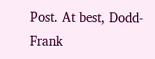Post. At best, Dodd-Frank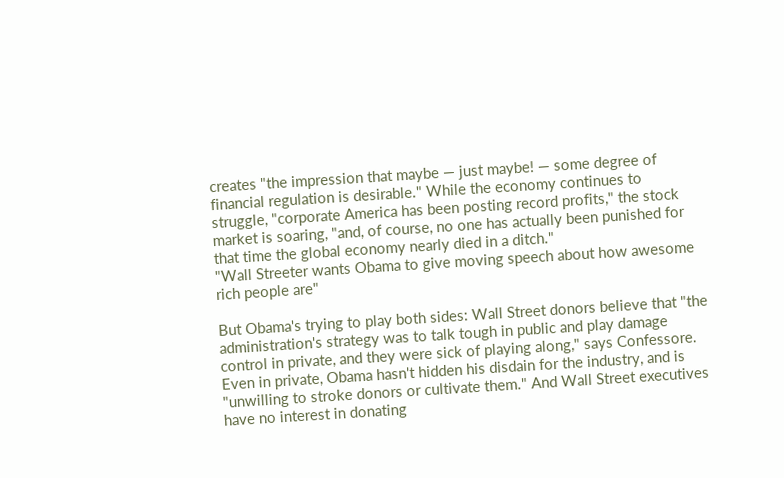creates "the impression that maybe — just maybe! — some degree of financial regulation is desirable." While the economy continues to struggle, "corporate America has been posting record profits," the stock market is soaring, "and, of course, no one has actually been punished for that time the global economy nearly died in a ditch."
"Wall Streeter wants Obama to give moving speech about how awesome rich people are"

But Obama's trying to play both sides: Wall Street donors believe that "the administration's strategy was to talk tough in public and play damage control in private, and they were sick of playing along," says Confessore. Even in private, Obama hasn't hidden his disdain for the industry, and is "unwilling to stroke donors or cultivate them." And Wall Street executives have no interest in donating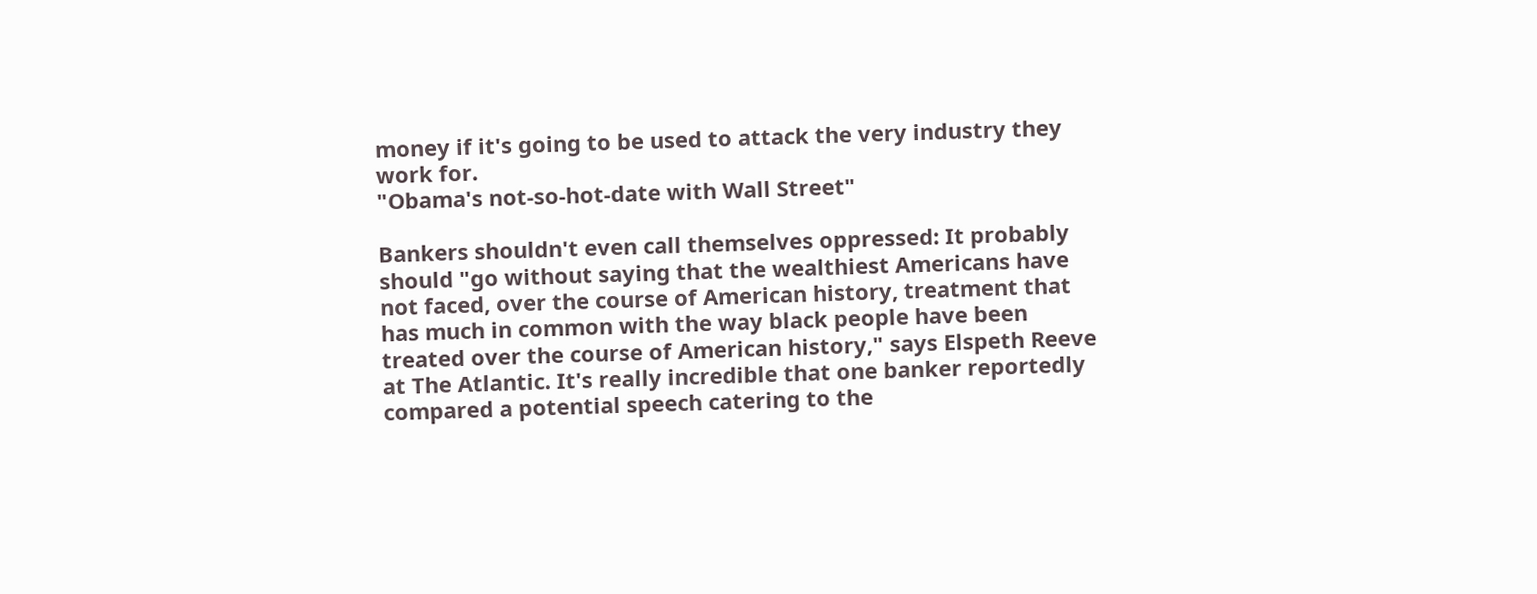money if it's going to be used to attack the very industry they work for.
"Obama's not-so-hot-date with Wall Street"

Bankers shouldn't even call themselves oppressed: It probably should "go without saying that the wealthiest Americans have not faced, over the course of American history, treatment that has much in common with the way black people have been treated over the course of American history," says Elspeth Reeve at The Atlantic. It's really incredible that one banker reportedly compared a potential speech catering to the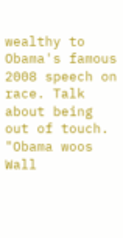wealthy to Obama's famous 2008 speech on race. Talk about being out of touch.
"Obama woos Wall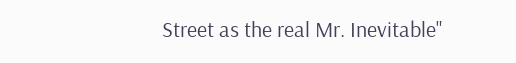Street as the real Mr. Inevitable"